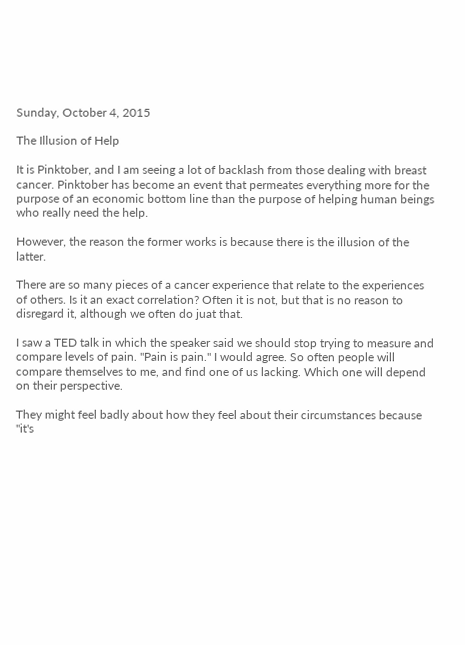Sunday, October 4, 2015

The Illusion of Help

It is Pinktober, and I am seeing a lot of backlash from those dealing with breast cancer. Pinktober has become an event that permeates everything more for the purpose of an economic bottom line than the purpose of helping human beings who really need the help.

However, the reason the former works is because there is the illusion of the latter.

There are so many pieces of a cancer experience that relate to the experiences of others. Is it an exact correlation? Often it is not, but that is no reason to disregard it, although we often do juat that.

I saw a TED talk in which the speaker said we should stop trying to measure and compare levels of pain. "Pain is pain." I would agree. So often people will compare themselves to me, and find one of us lacking. Which one will depend on their perspective.

They might feel badly about how they feel about their circumstances because "it's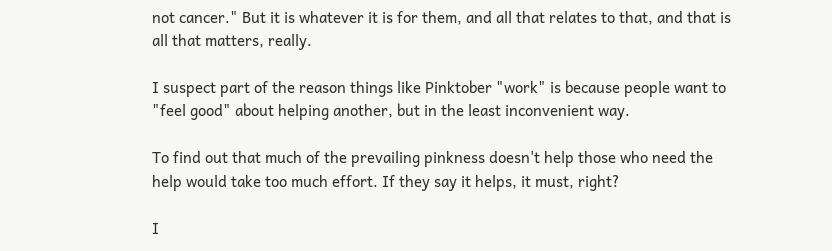not cancer." But it is whatever it is for them, and all that relates to that, and that is all that matters, really.

I suspect part of the reason things like Pinktober "work" is because people want to "feel good" about helping another, but in the least inconvenient way.

To find out that much of the prevailing pinkness doesn't help those who need the help would take too much effort. If they say it helps, it must, right?

I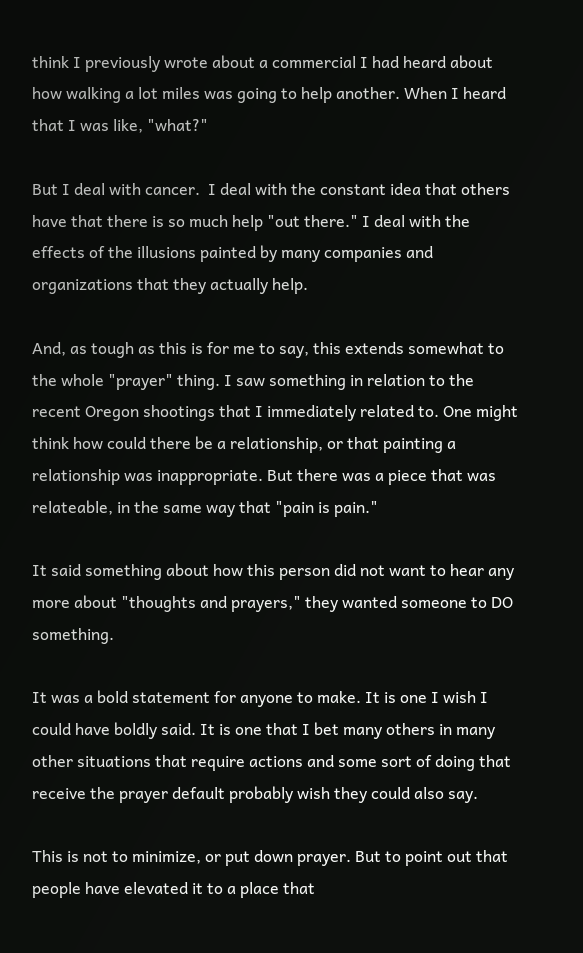think I previously wrote about a commercial I had heard about how walking a lot miles was going to help another. When I heard that I was like, "what?"

But I deal with cancer.  I deal with the constant idea that others have that there is so much help "out there." I deal with the effects of the illusions painted by many companies and organizations that they actually help.

And, as tough as this is for me to say, this extends somewhat to the whole "prayer" thing. I saw something in relation to the recent Oregon shootings that I immediately related to. One might think how could there be a relationship, or that painting a relationship was inappropriate. But there was a piece that was relateable, in the same way that "pain is pain."

It said something about how this person did not want to hear any more about "thoughts and prayers," they wanted someone to DO something.

It was a bold statement for anyone to make. It is one I wish I could have boldly said. It is one that I bet many others in many other situations that require actions and some sort of doing that receive the prayer default probably wish they could also say.

This is not to minimize, or put down prayer. But to point out that people have elevated it to a place that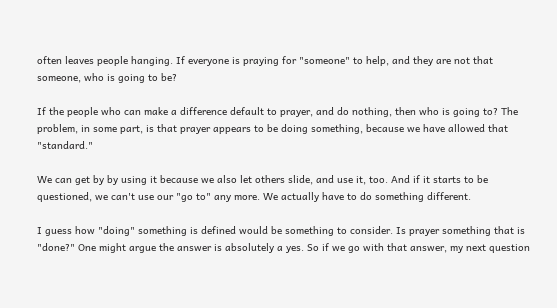often leaves people hanging. If everyone is praying for "someone" to help, and they are not that someone, who is going to be?

If the people who can make a difference default to prayer, and do nothing, then who is going to? The problem, in some part, is that prayer appears to be doing something, because we have allowed that "standard."

We can get by by using it because we also let others slide, and use it, too. And if it starts to be questioned, we can't use our "go to" any more. We actually have to do something different.

I guess how "doing" something is defined would be something to consider. Is prayer something that is "done?" One might argue the answer is absolutely a yes. So if we go with that answer, my next question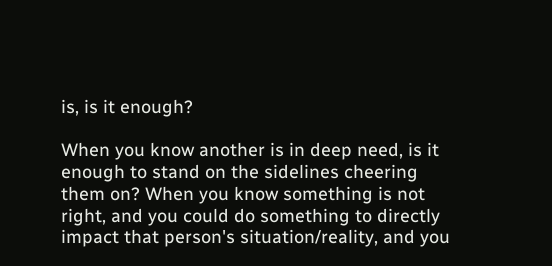is, is it enough?

When you know another is in deep need, is it enough to stand on the sidelines cheering them on? When you know something is not right, and you could do something to directly impact that person's situation/reality, and you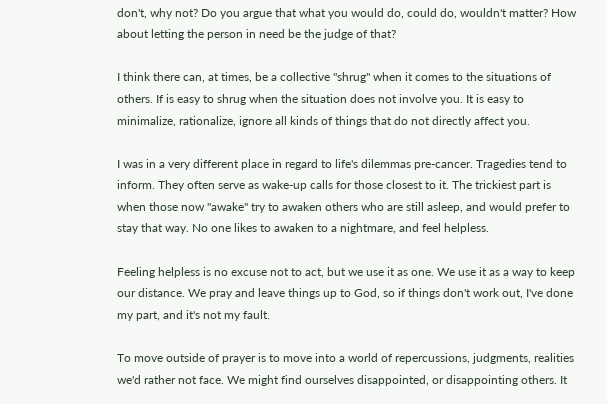don't, why not? Do you argue that what you would do, could do, wouldn't matter? How about letting the person in need be the judge of that?

I think there can, at times, be a collective "shrug" when it comes to the situations of others. If is easy to shrug when the situation does not involve you. It is easy to minimalize, rationalize, ignore all kinds of things that do not directly affect you.

I was in a very different place in regard to life's dilemmas pre-cancer. Tragedies tend to inform. They often serve as wake-up calls for those closest to it. The trickiest part is when those now "awake" try to awaken others who are still asleep, and would prefer to stay that way. No one likes to awaken to a nightmare, and feel helpless.

Feeling helpless is no excuse not to act, but we use it as one. We use it as a way to keep our distance. We pray and leave things up to God, so if things don't work out, I've done my part, and it's not my fault.

To move outside of prayer is to move into a world of repercussions, judgments, realities we'd rather not face. We might find ourselves disappointed, or disappointing others. It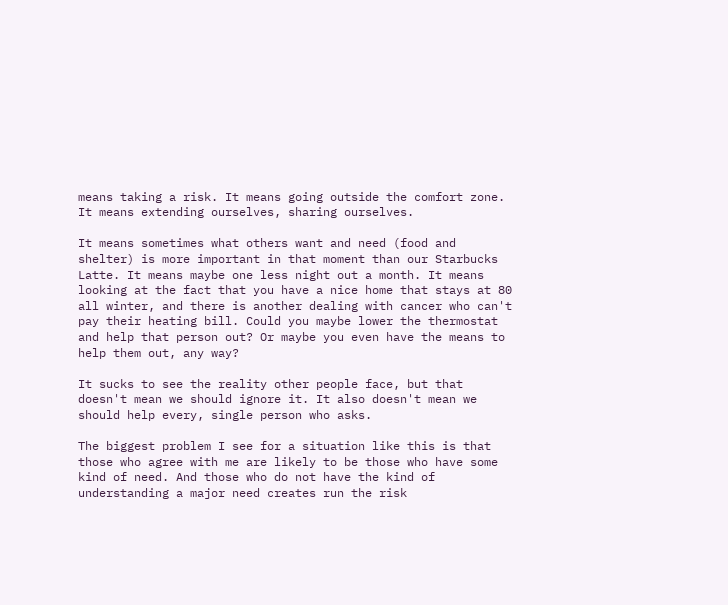means taking a risk. It means going outside the comfort zone. It means extending ourselves, sharing ourselves.

It means sometimes what others want and need (food and shelter) is more important in that moment than our Starbucks Latte. It means maybe one less night out a month. It means looking at the fact that you have a nice home that stays at 80 all winter, and there is another dealing with cancer who can't pay their heating bill. Could you maybe lower the thermostat and help that person out? Or maybe you even have the means to help them out, any way?

It sucks to see the reality other people face, but that doesn't mean we should ignore it. It also doesn't mean we should help every, single person who asks.

The biggest problem I see for a situation like this is that those who agree with me are likely to be those who have some kind of need. And those who do not have the kind of understanding a major need creates run the risk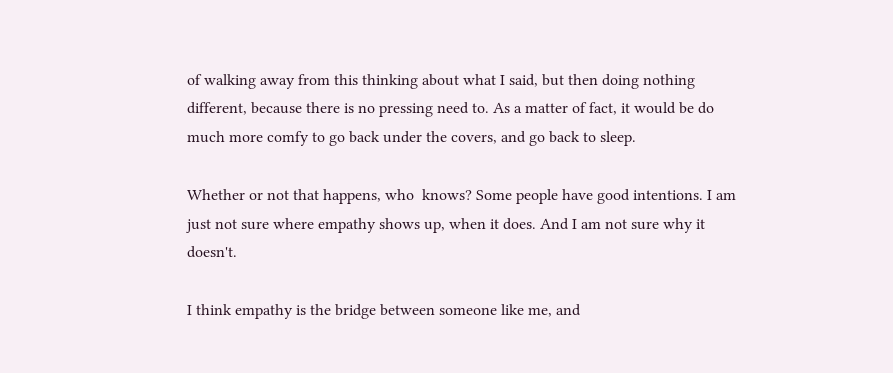of walking away from this thinking about what I said, but then doing nothing different, because there is no pressing need to. As a matter of fact, it would be do much more comfy to go back under the covers, and go back to sleep.

Whether or not that happens, who  knows? Some people have good intentions. I am just not sure where empathy shows up, when it does. And I am not sure why it doesn't.

I think empathy is the bridge between someone like me, and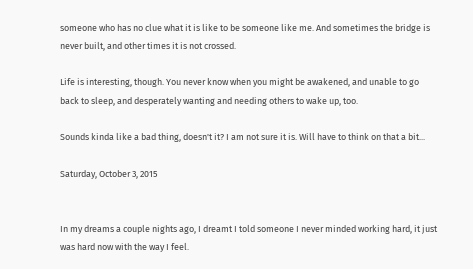someone who has no clue what it is like to be someone like me. And sometimes the bridge is never built, and other times it is not crossed.

Life is interesting, though. You never know when you might be awakened, and unable to go back to sleep, and desperately wanting and needing others to wake up, too.

Sounds kinda like a bad thing, doesn't it? I am not sure it is. Will have to think on that a bit...

Saturday, October 3, 2015


In my dreams a couple nights ago, I dreamt I told someone I never minded working hard, it just was hard now with the way I feel.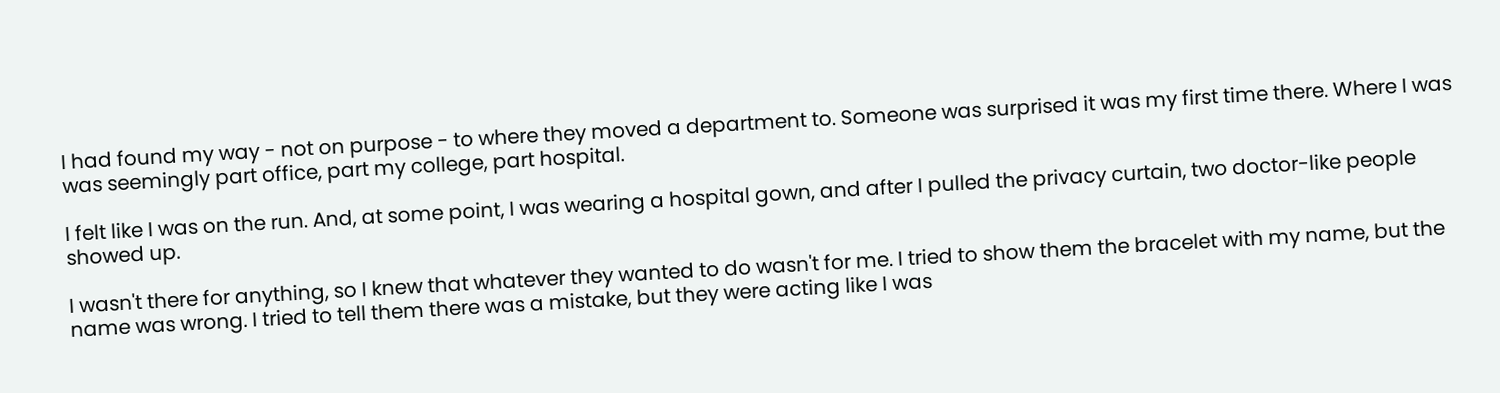I had found my way - not on purpose - to where they moved a department to. Someone was surprised it was my first time there. Where I was was seemingly part office, part my college, part hospital.

I felt like I was on the run. And, at some point, I was wearing a hospital gown, and after I pulled the privacy curtain, two doctor-like people showed up.

I wasn't there for anything, so I knew that whatever they wanted to do wasn't for me. I tried to show them the bracelet with my name, but the name was wrong. I tried to tell them there was a mistake, but they were acting like I was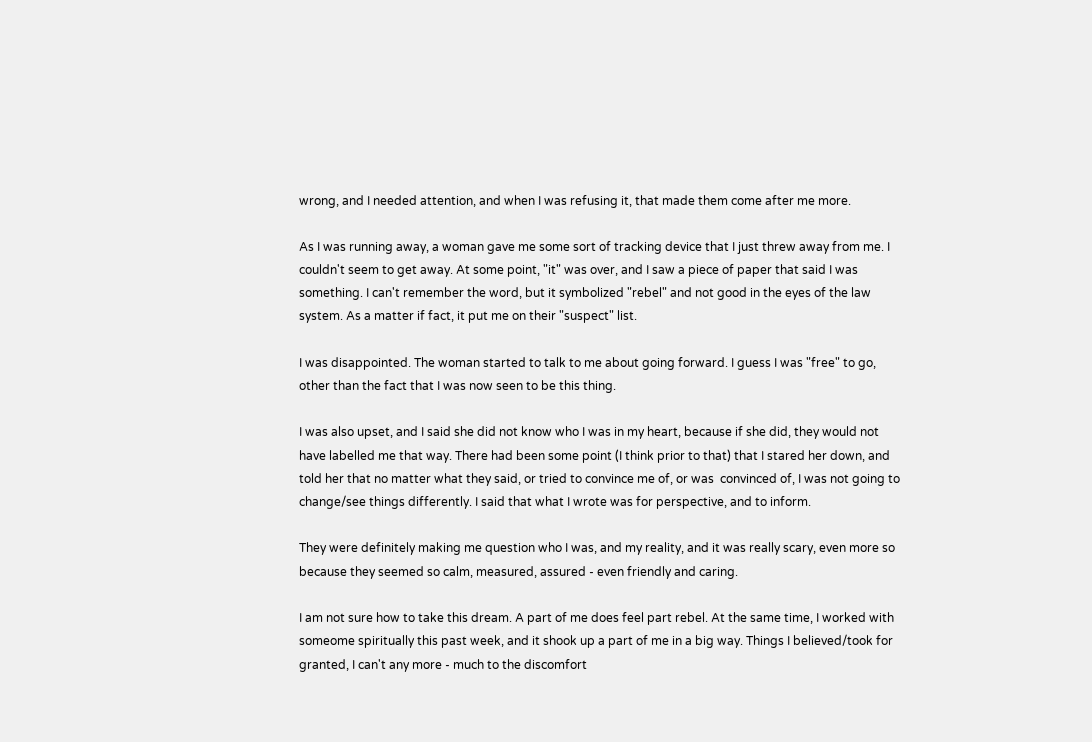wrong, and I needed attention, and when I was refusing it, that made them come after me more.

As I was running away, a woman gave me some sort of tracking device that I just threw away from me. I couldn't seem to get away. At some point, "it" was over, and I saw a piece of paper that said I was something. I can't remember the word, but it symbolized "rebel" and not good in the eyes of the law system. As a matter if fact, it put me on their "suspect" list.

I was disappointed. The woman started to talk to me about going forward. I guess I was "free" to go, other than the fact that I was now seen to be this thing.

I was also upset, and I said she did not know who I was in my heart, because if she did, they would not have labelled me that way. There had been some point (I think prior to that) that I stared her down, and told her that no matter what they said, or tried to convince me of, or was  convinced of, I was not going to change/see things differently. I said that what I wrote was for perspective, and to inform.

They were definitely making me question who I was, and my reality, and it was really scary, even more so because they seemed so calm, measured, assured - even friendly and caring.

I am not sure how to take this dream. A part of me does feel part rebel. At the same time, I worked with someome spiritually this past week, and it shook up a part of me in a big way. Things I believed/took for granted, I can't any more - much to the discomfort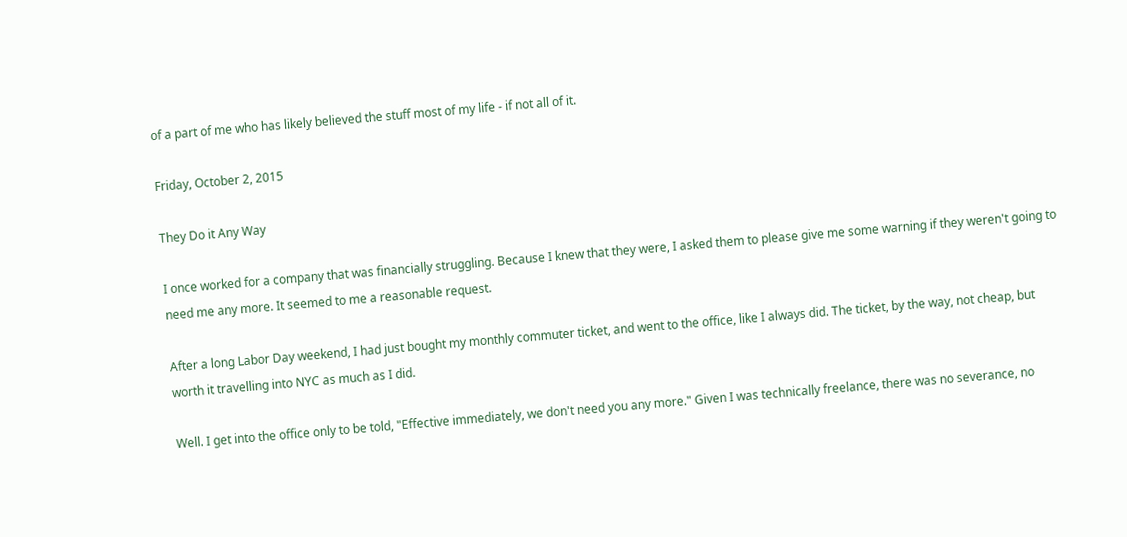of a part of me who has likely believed the stuff most of my life - if not all of it.

Friday, October 2, 2015

They Do it Any Way

I once worked for a company that was financially struggling. Because I knew that they were, I asked them to please give me some warning if they weren't going to need me any more. It seemed to me a reasonable request.

After a long Labor Day weekend, I had just bought my monthly commuter ticket, and went to the office, like I always did. The ticket, by the way, not cheap, but worth it travelling into NYC as much as I did.

Well. I get into the office only to be told, "Effective immediately, we don't need you any more." Given I was technically freelance, there was no severance, no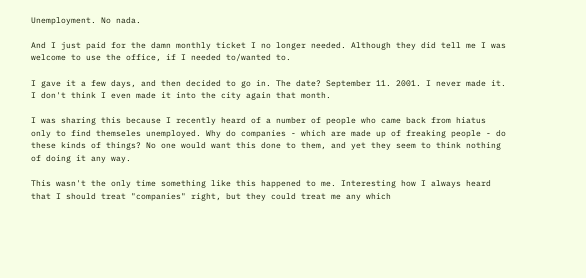Unemployment. No nada.

And I just paid for the damn monthly ticket I no longer needed. Although they did tell me I was welcome to use the office, if I needed to/wanted to.

I gave it a few days, and then decided to go in. The date? September 11. 2001. I never made it. I don't think I even made it into the city again that month.

I was sharing this because I recently heard of a number of people who came back from hiatus only to find themseles unemployed. Why do companies - which are made up of freaking people - do these kinds of things? No one would want this done to them, and yet they seem to think nothing of doing it any way.

This wasn't the only time something like this happened to me. Interesting how I always heard that I should treat "companies" right, but they could treat me any which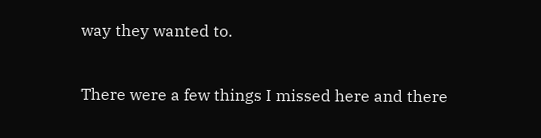way they wanted to.

There were a few things I missed here and there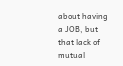about having a JOB, but that lack of mutual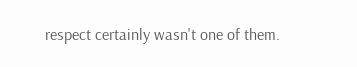respect certainly wasn't one of them.